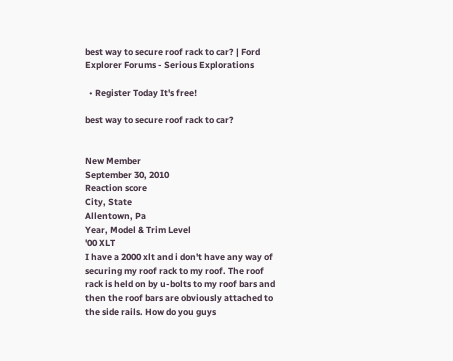best way to secure roof rack to car? | Ford Explorer Forums - Serious Explorations

  • Register Today It's free!

best way to secure roof rack to car?


New Member
September 30, 2010
Reaction score
City, State
Allentown, Pa
Year, Model & Trim Level
'00 XLT
I have a 2000 xlt and i don't have any way of securing my roof rack to my roof. The roof rack is held on by u-bolts to my roof bars and then the roof bars are obviously attached to the side rails. How do you guys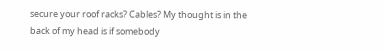secure your roof racks? Cables? My thought is in the back of my head is if somebody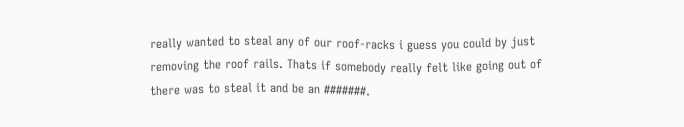really wanted to steal any of our roof-racks i guess you could by just removing the roof rails. Thats if somebody really felt like going out of there was to steal it and be an #######.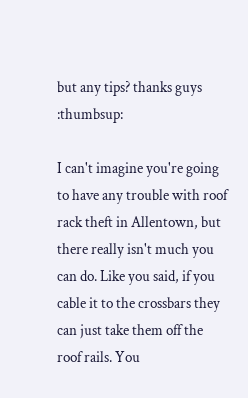but any tips? thanks guys :thumbsup:

I can't imagine you're going to have any trouble with roof rack theft in Allentown, but there really isn't much you can do. Like you said, if you cable it to the crossbars they can just take them off the roof rails. You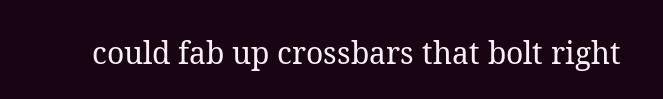could fab up crossbars that bolt right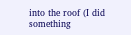into the roof (I did something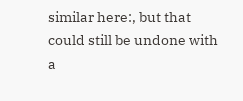similar here:, but that could still be undone with a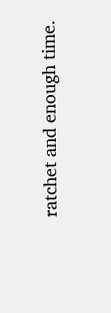ratchet and enough time.